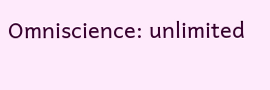Omniscience: unlimited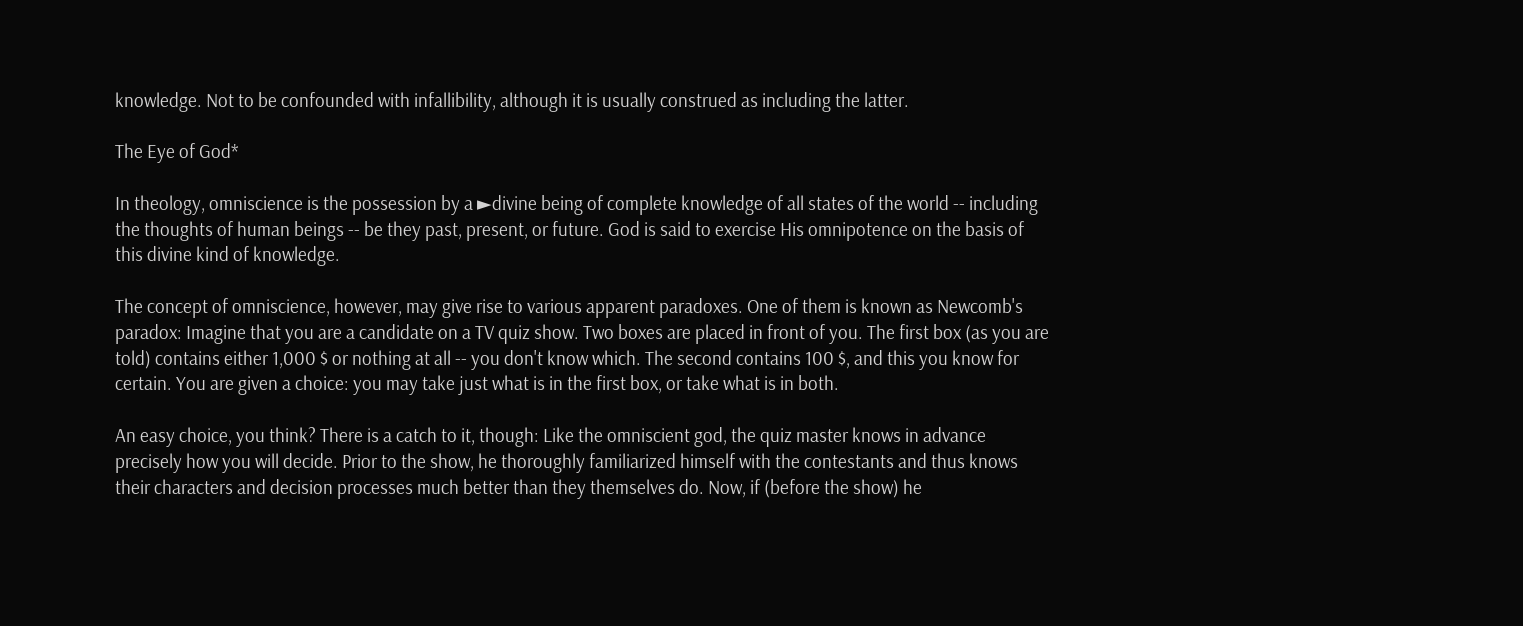knowledge. Not to be confounded with infallibility, although it is usually construed as including the latter.

The Eye of God*

In theology, omniscience is the possession by a ►divine being of complete knowledge of all states of the world -- including the thoughts of human beings -- be they past, present, or future. God is said to exercise His omnipotence on the basis of this divine kind of knowledge.

The concept of omniscience, however, may give rise to various apparent paradoxes. One of them is known as Newcomb's paradox: Imagine that you are a candidate on a TV quiz show. Two boxes are placed in front of you. The first box (as you are told) contains either 1,000 $ or nothing at all -- you don't know which. The second contains 100 $, and this you know for certain. You are given a choice: you may take just what is in the first box, or take what is in both.

An easy choice, you think? There is a catch to it, though: Like the omniscient god, the quiz master knows in advance precisely how you will decide. Prior to the show, he thoroughly familiarized himself with the contestants and thus knows their characters and decision processes much better than they themselves do. Now, if (before the show) he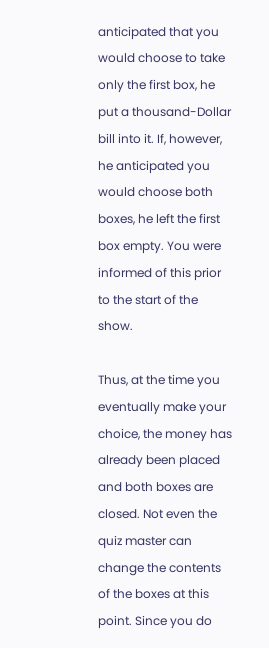anticipated that you would choose to take only the first box, he put a thousand-Dollar bill into it. If, however, he anticipated you would choose both boxes, he left the first box empty. You were informed of this prior to the start of the show.

Thus, at the time you eventually make your choice, the money has already been placed and both boxes are closed. Not even the quiz master can change the contents of the boxes at this point. Since you do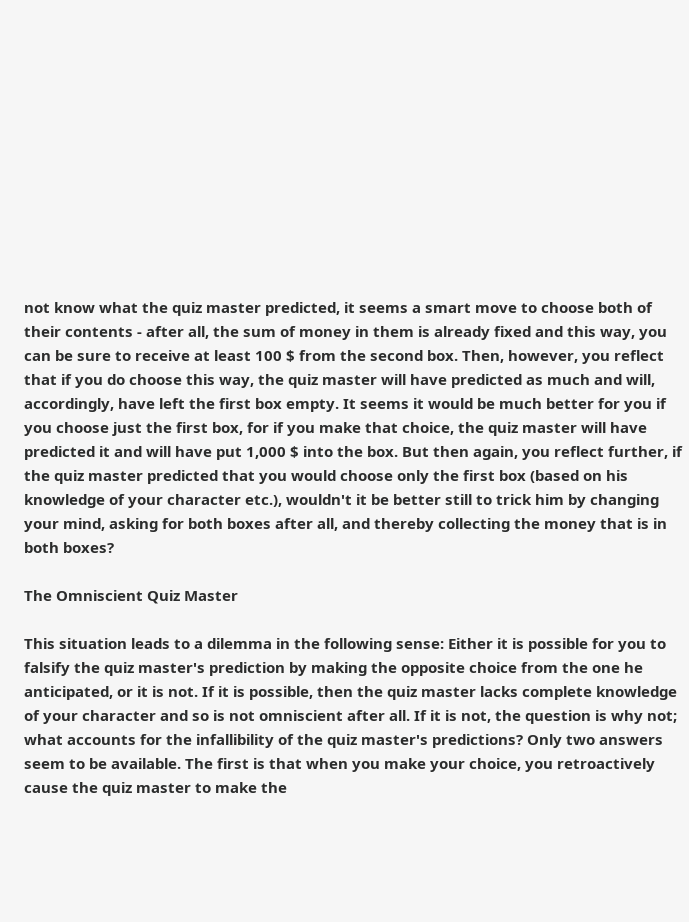not know what the quiz master predicted, it seems a smart move to choose both of their contents - after all, the sum of money in them is already fixed and this way, you can be sure to receive at least 100 $ from the second box. Then, however, you reflect that if you do choose this way, the quiz master will have predicted as much and will, accordingly, have left the first box empty. It seems it would be much better for you if you choose just the first box, for if you make that choice, the quiz master will have predicted it and will have put 1,000 $ into the box. But then again, you reflect further, if the quiz master predicted that you would choose only the first box (based on his knowledge of your character etc.), wouldn't it be better still to trick him by changing your mind, asking for both boxes after all, and thereby collecting the money that is in both boxes?

The Omniscient Quiz Master

This situation leads to a dilemma in the following sense: Either it is possible for you to falsify the quiz master's prediction by making the opposite choice from the one he anticipated, or it is not. If it is possible, then the quiz master lacks complete knowledge of your character and so is not omniscient after all. If it is not, the question is why not; what accounts for the infallibility of the quiz master's predictions? Only two answers seem to be available. The first is that when you make your choice, you retroactively cause the quiz master to make the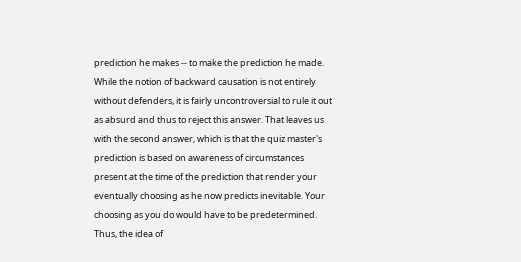prediction he makes -- to make the prediction he made. While the notion of backward causation is not entirely without defenders, it is fairly uncontroversial to rule it out as absurd and thus to reject this answer. That leaves us with the second answer, which is that the quiz master's prediction is based on awareness of circumstances present at the time of the prediction that render your eventually choosing as he now predicts inevitable. Your choosing as you do would have to be predetermined. Thus, the idea of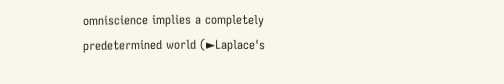omniscience implies a completely predetermined world (►Laplace's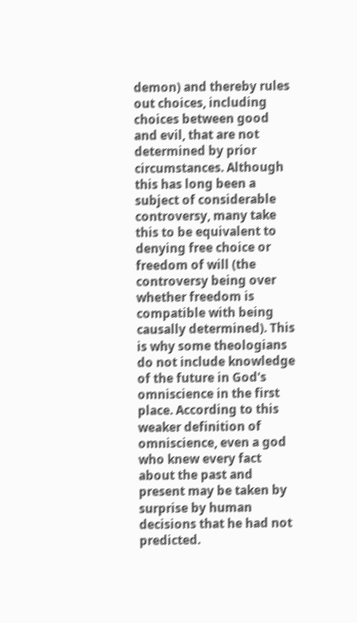demon) and thereby rules out choices, including choices between good and evil, that are not determined by prior circumstances. Although this has long been a subject of considerable controversy, many take this to be equivalent to denying free choice or freedom of will (the controversy being over whether freedom is compatible with being causally determined). This is why some theologians do not include knowledge of the future in God's omniscience in the first place. According to this weaker definition of omniscience, even a god who knew every fact about the past and present may be taken by surprise by human decisions that he had not predicted.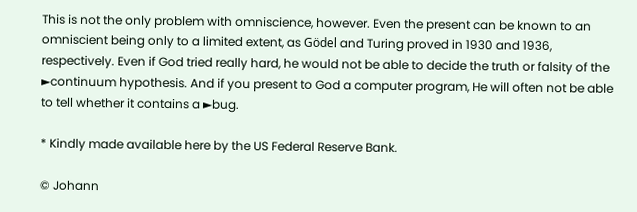This is not the only problem with omniscience, however. Even the present can be known to an omniscient being only to a limited extent, as Gödel and Turing proved in 1930 and 1936, respectively. Even if God tried really hard, he would not be able to decide the truth or falsity of the ►continuum hypothesis. And if you present to God a computer program, He will often not be able to tell whether it contains a ►bug.

* Kindly made available here by the US Federal Reserve Bank.

© Johann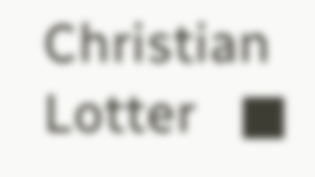Christian Lotter   ■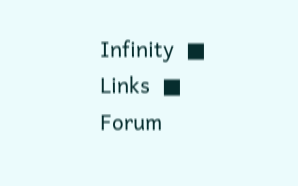Infinity  ■  Links  ■  Forum